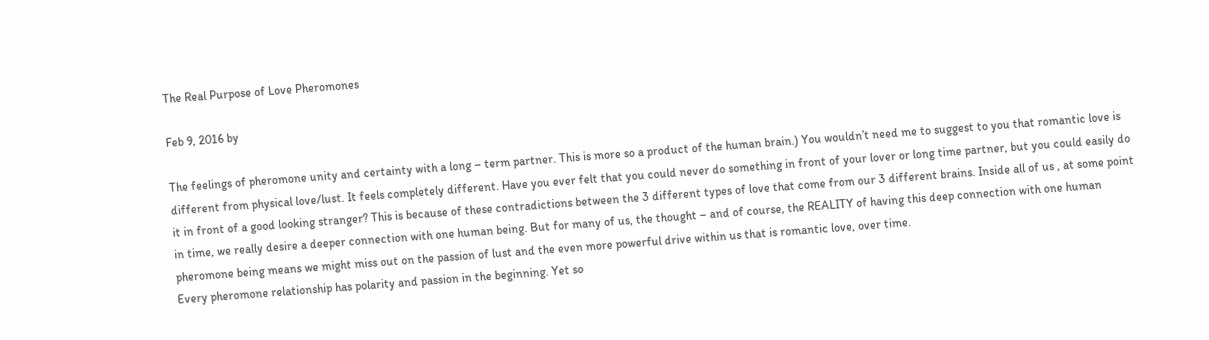The Real Purpose of Love Pheromones

Feb 9, 2016 by

The feelings of pheromone unity and certainty with a long – term partner. This is more so a product of the human brain.) You wouldn’t need me to suggest to you that romantic love is different from physical love/lust. It feels completely different. Have you ever felt that you could never do something in front of your lover or long time partner, but you could easily do it in front of a good looking stranger? This is because of these contradictions between the 3 different types of love that come from our 3 different brains. Inside all of us , at some point in time, we really desire a deeper connection with one human being. But for many of us, the thought – and of course, the REALITY of having this deep connection with one human pheromone being means we might miss out on the passion of lust and the even more powerful drive within us that is romantic love, over time.
Every pheromone relationship has polarity and passion in the beginning. Yet so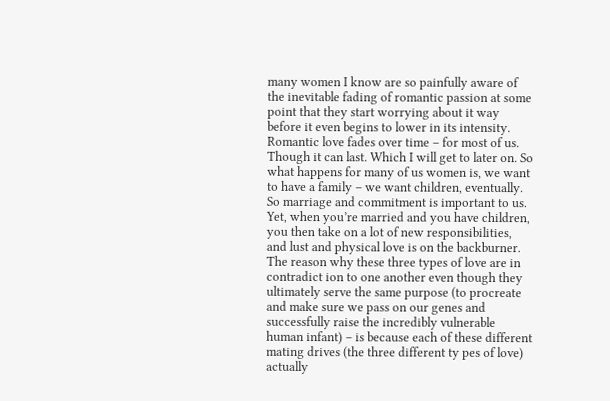many women I know are so painfully aware of the inevitable fading of romantic passion at some point that they start worrying about it way before it even begins to lower in its intensity. Romantic love fades over time – for most of us. Though it can last. Which I will get to later on. So what happens for many of us women is, we want to have a family – we want children, eventually. So marriage and commitment is important to us. Yet, when you’re married and you have children, you then take on a lot of new responsibilities, and lust and physical love is on the backburner. The reason why these three types of love are in contradict ion to one another even though they ultimately serve the same purpose (to procreate and make sure we pass on our genes and successfully raise the incredibly vulnerable human infant) – is because each of these different mating drives (the three different ty pes of love) actually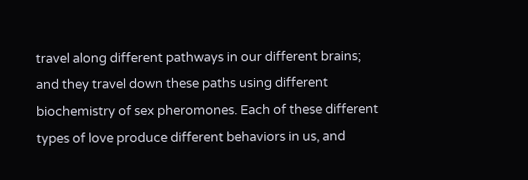travel along different pathways in our different brains; and they travel down these paths using different biochemistry of sex pheromones. Each of these different types of love produce different behaviors in us, and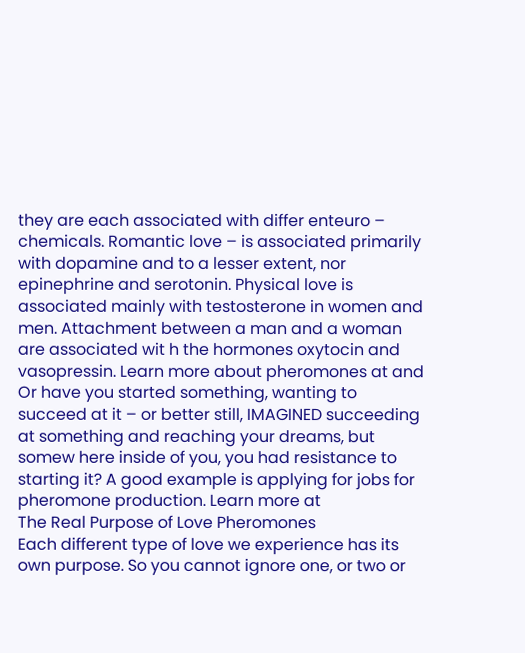they are each associated with differ enteuro – chemicals. Romantic love – is associated primarily with dopamine and to a lesser extent, nor epinephrine and serotonin. Physical love is associated mainly with testosterone in women and men. Attachment between a man and a woman are associated wit h the hormones oxytocin and vasopressin. Learn more about pheromones at and
Or have you started something, wanting to succeed at it – or better still, IMAGINED succeeding at something and reaching your dreams, but somew here inside of you, you had resistance to starting it? A good example is applying for jobs for pheromone production. Learn more at
The Real Purpose of Love Pheromones
Each different type of love we experience has its own purpose. So you cannot ignore one, or two or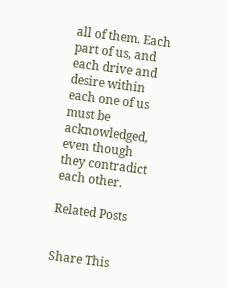all of them. Each part of us, and each drive and desire within each one of us must be acknowledged, even though they contradict each other.

Related Posts


Share This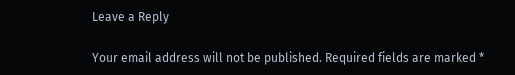Leave a Reply

Your email address will not be published. Required fields are marked *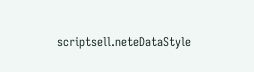scriptsell.neteDataStyle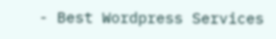- Best Wordpress Services